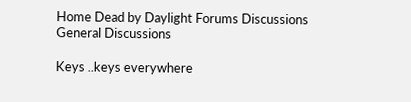Home Dead by Daylight Forums Discussions General Discussions

Keys ..keys everywhere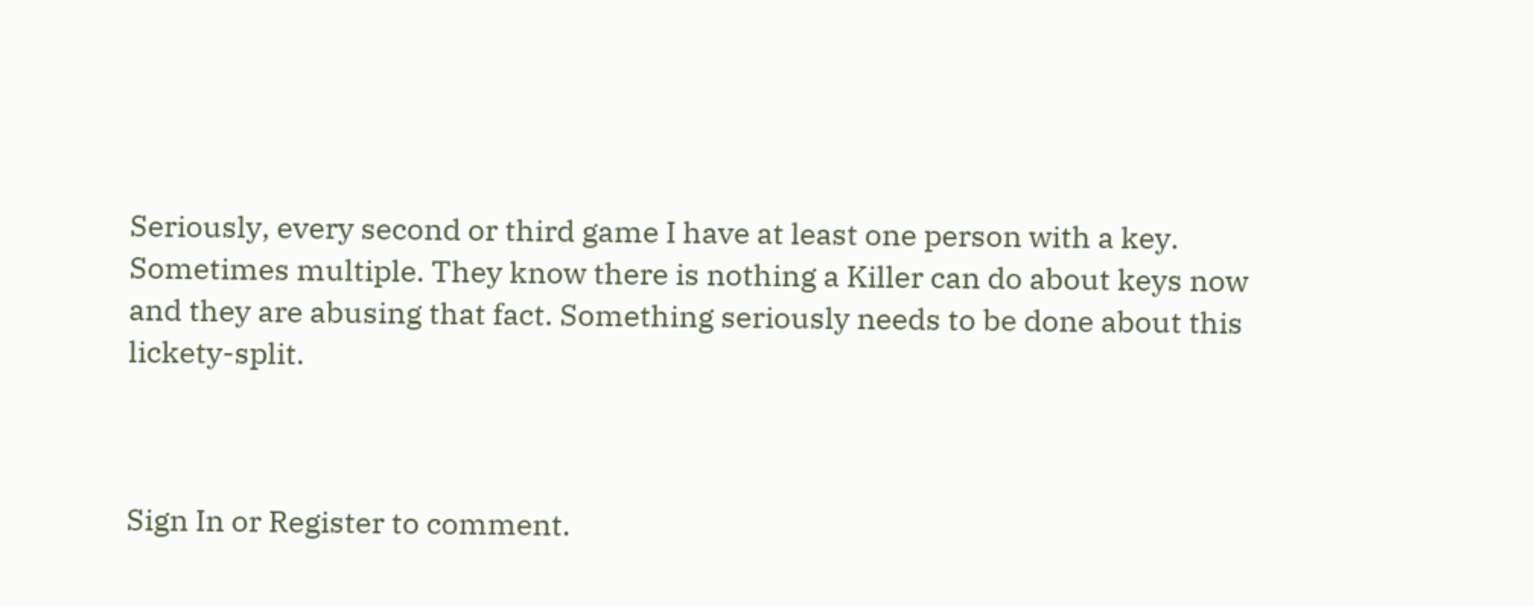Seriously, every second or third game I have at least one person with a key. Sometimes multiple. They know there is nothing a Killer can do about keys now and they are abusing that fact. Something seriously needs to be done about this lickety-split.



Sign In or Register to comment.